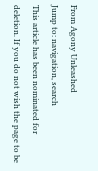From Agony Unleashed
Jump to: navigation, search
This article has been nominated for deletion. If you do not wish the page to be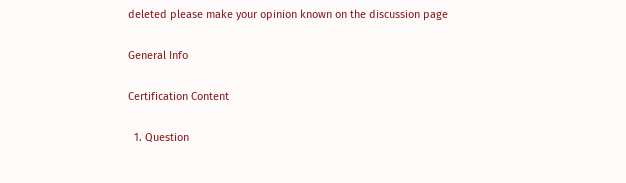deleted please make your opinion known on the discussion page

General Info

Certification Content

  1. Question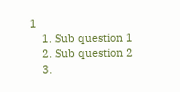1
    1. Sub question 1
    2. Sub question 2
    3.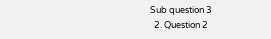Sub question 3
  2. Question 2